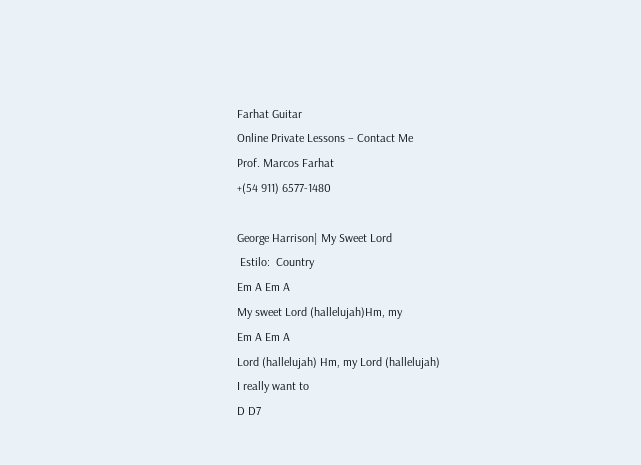Farhat Guitar
Online Private Lessons – Contact Me
Prof. Marcos Farhat
+(54 911) 6577-1480

George Harrison| My Sweet Lord
 Estilo:  Country
Em A Em A
My sweet Lord (hallelujah)Hm, my
Em A Em A
Lord (hallelujah) Hm, my Lord (hallelujah)
I really want to
D D7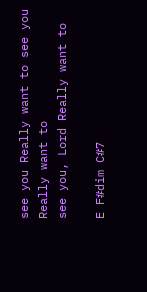see you Really want to see you Really want to
see you, Lord Really want to

E F#dim C#7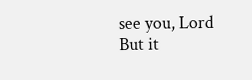see you, Lord But it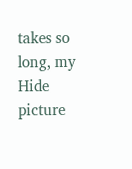takes so long, my
Hide picture